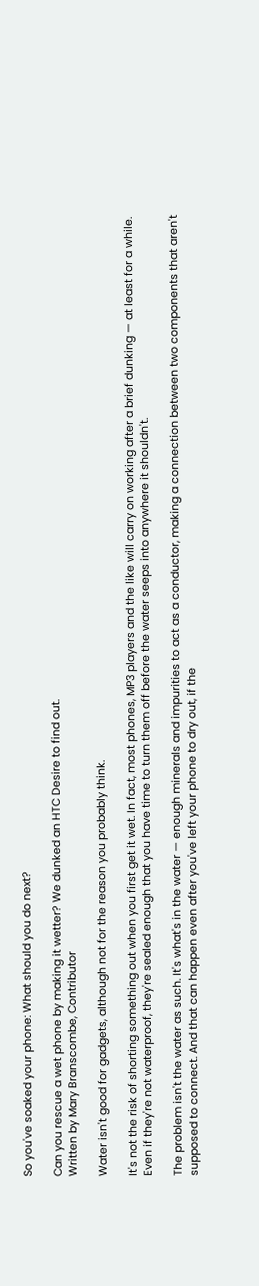So you've soaked your phone: What should you do next?

Can you rescue a wet phone by making it wetter? We dunked an HTC Desire to find out.
Written by Mary Branscombe, Contributor

Water isn't good for gadgets, although not for the reason you probably think.

It's not the risk of shorting something out when you first get it wet. In fact, most phones, MP3 players and the like will carry on working after a brief dunking — at least for a while. Even if they're not waterproof, they're sealed enough that you have time to turn them off before the water seeps into anywhere it shouldn't.

The problem isn't the water as such. It's what's in the water — enough minerals and impurities to act as a conductor, making a connection between two components that aren't supposed to connect. And that can happen even after you've left your phone to dry out, if the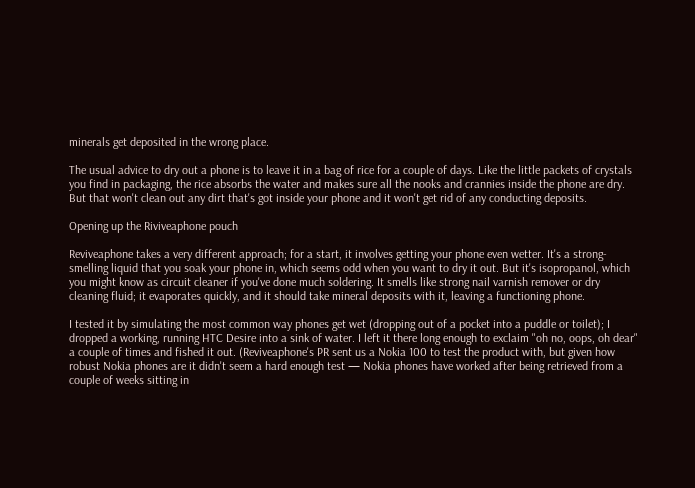minerals get deposited in the wrong place.

The usual advice to dry out a phone is to leave it in a bag of rice for a couple of days. Like the little packets of crystals you find in packaging, the rice absorbs the water and makes sure all the nooks and crannies inside the phone are dry. But that won't clean out any dirt that's got inside your phone and it won't get rid of any conducting deposits.

Opening up the Riviveaphone pouch

Reviveaphone takes a very different approach; for a start, it involves getting your phone even wetter. It's a strong-smelling liquid that you soak your phone in, which seems odd when you want to dry it out. But it's isopropanol, which you might know as circuit cleaner if you've done much soldering. It smells like strong nail varnish remover or dry cleaning fluid; it evaporates quickly, and it should take mineral deposits with it, leaving a functioning phone.

I tested it by simulating the most common way phones get wet (dropping out of a pocket into a puddle or toilet); I dropped a working, running HTC Desire into a sink of water. I left it there long enough to exclaim "oh no, oops, oh dear" a couple of times and fished it out. (Reviveaphone's PR sent us a Nokia 100 to test the product with, but given how robust Nokia phones are it didn't seem a hard enough test — Nokia phones have worked after being retrieved from a couple of weeks sitting in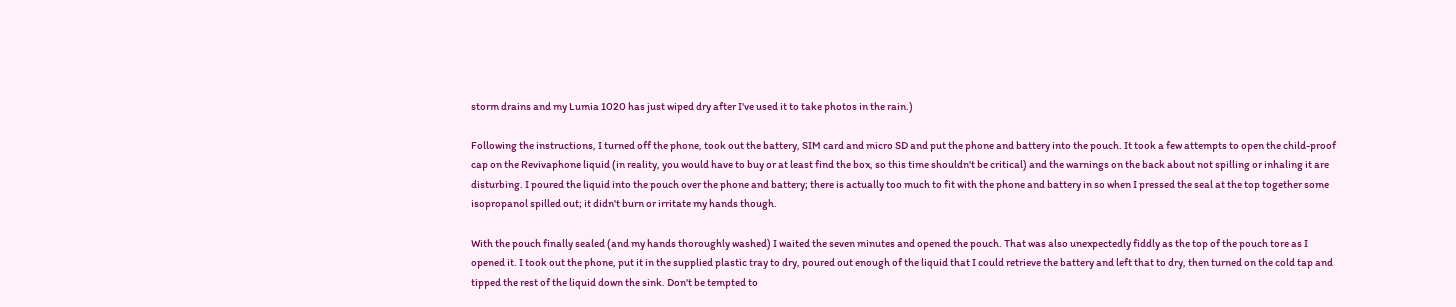storm drains and my Lumia 1020 has just wiped dry after I've used it to take photos in the rain.)

Following the instructions, I turned off the phone, took out the battery, SIM card and micro SD and put the phone and battery into the pouch. It took a few attempts to open the child-proof cap on the Revivaphone liquid (in reality, you would have to buy or at least find the box, so this time shouldn't be critical) and the warnings on the back about not spilling or inhaling it are disturbing. I poured the liquid into the pouch over the phone and battery; there is actually too much to fit with the phone and battery in so when I pressed the seal at the top together some isopropanol spilled out; it didn't burn or irritate my hands though.

With the pouch finally sealed (and my hands thoroughly washed) I waited the seven minutes and opened the pouch. That was also unexpectedly fiddly as the top of the pouch tore as I opened it. I took out the phone, put it in the supplied plastic tray to dry, poured out enough of the liquid that I could retrieve the battery and left that to dry, then turned on the cold tap and tipped the rest of the liquid down the sink. Don't be tempted to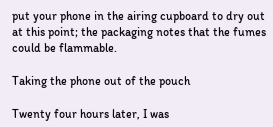put your phone in the airing cupboard to dry out at this point; the packaging notes that the fumes could be flammable.

Taking the phone out of the pouch

Twenty four hours later, I was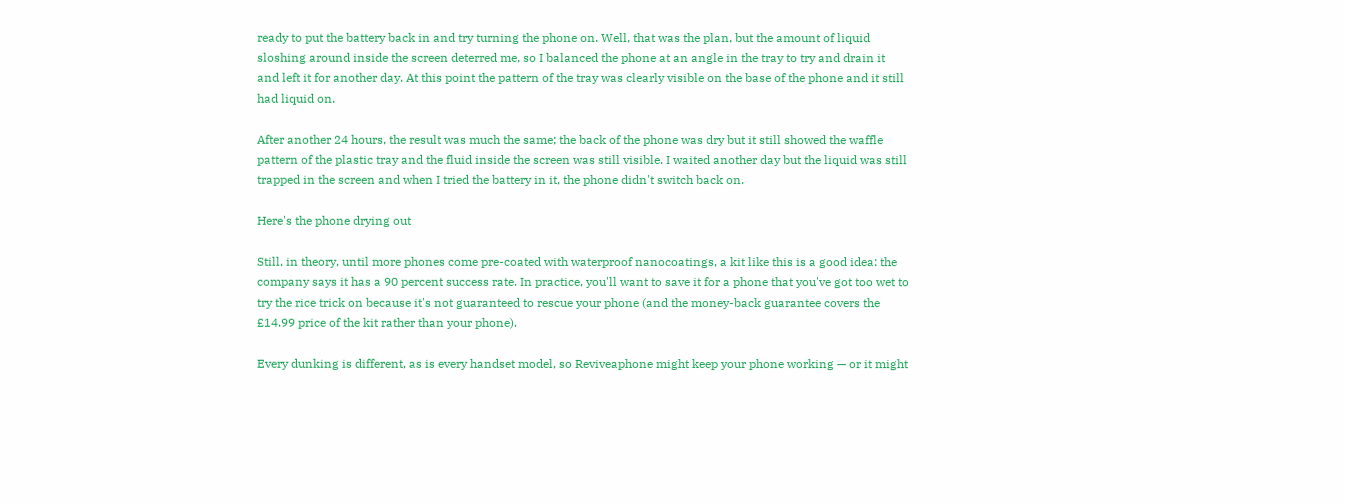ready to put the battery back in and try turning the phone on. Well, that was the plan, but the amount of liquid sloshing around inside the screen deterred me, so I balanced the phone at an angle in the tray to try and drain it and left it for another day. At this point the pattern of the tray was clearly visible on the base of the phone and it still had liquid on.

After another 24 hours, the result was much the same; the back of the phone was dry but it still showed the waffle pattern of the plastic tray and the fluid inside the screen was still visible. I waited another day but the liquid was still trapped in the screen and when I tried the battery in it, the phone didn't switch back on.

Here's the phone drying out

Still, in theory, until more phones come pre-coated with waterproof nanocoatings, a kit like this is a good idea: the company says it has a 90 percent success rate. In practice, you'll want to save it for a phone that you've got too wet to try the rice trick on because it's not guaranteed to rescue your phone (and the money-back guarantee covers the £14.99 price of the kit rather than your phone).

Every dunking is different, as is every handset model, so Reviveaphone might keep your phone working — or it might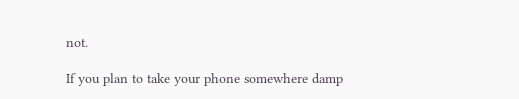not.

If you plan to take your phone somewhere damp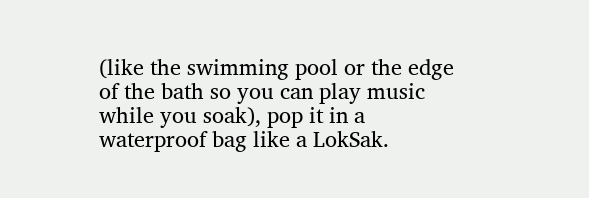(like the swimming pool or the edge of the bath so you can play music while you soak), pop it in a waterproof bag like a LokSak.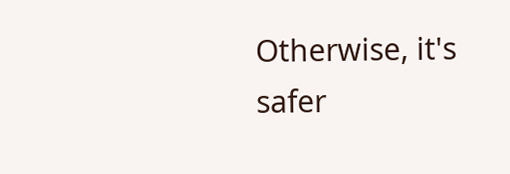Otherwise, it's safer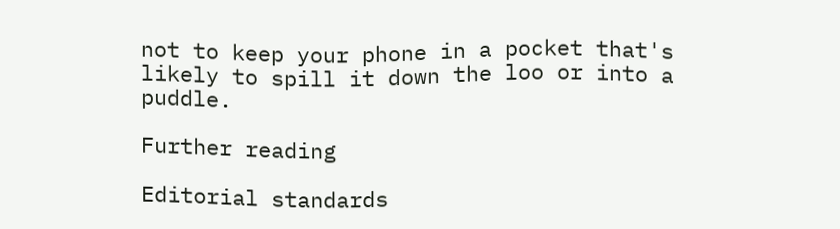not to keep your phone in a pocket that's likely to spill it down the loo or into a puddle.

Further reading

Editorial standards